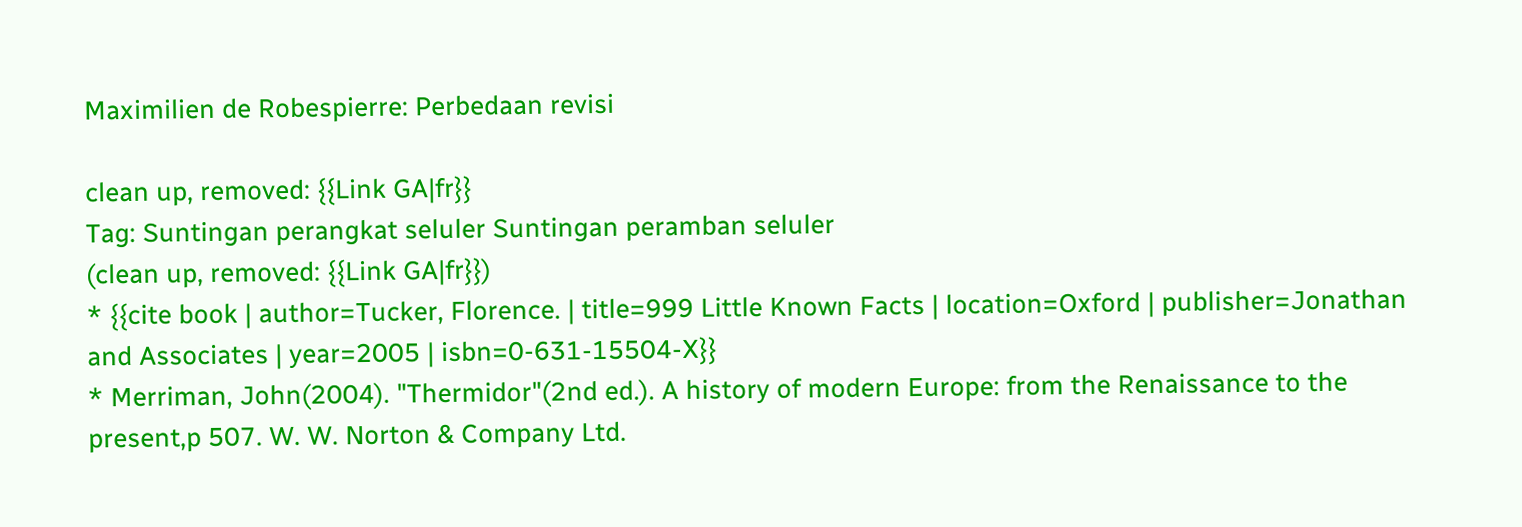Maximilien de Robespierre: Perbedaan revisi

clean up, removed: {{Link GA|fr}}
Tag: Suntingan perangkat seluler Suntingan peramban seluler
(clean up, removed: {{Link GA|fr}})
* {{cite book | author=Tucker, Florence. | title=999 Little Known Facts | location=Oxford | publisher=Jonathan and Associates | year=2005 | isbn=0-631-15504-X}}
* Merriman, John(2004). "Thermidor"(2nd ed.). A history of modern Europe: from the Renaissance to the present,p 507. W. W. Norton & Company Ltd.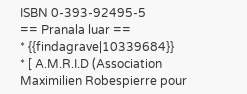ISBN 0-393-92495-5
== Pranala luar ==
* {{findagrave|10339684}}
* [ A.M.R.I.D (Association Maximilien Robespierre pour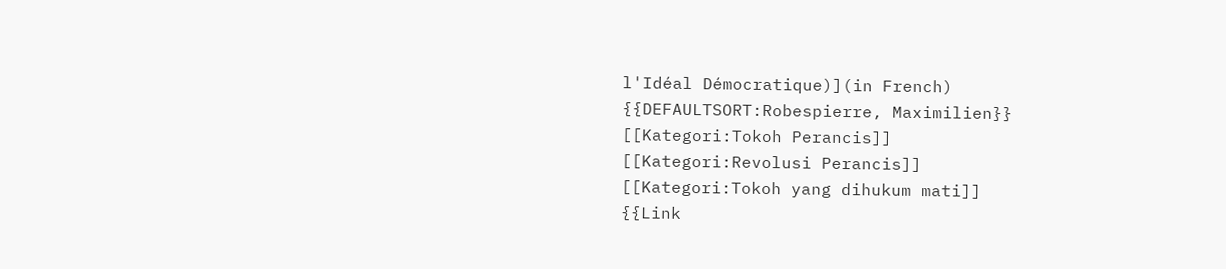l'Idéal Démocratique)](in French)
{{DEFAULTSORT:Robespierre, Maximilien}}
[[Kategori:Tokoh Perancis]]
[[Kategori:Revolusi Perancis]]
[[Kategori:Tokoh yang dihukum mati]]
{{Link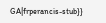GA|frperancis-stub}}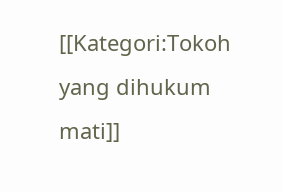[[Kategori:Tokoh yang dihukum mati]]